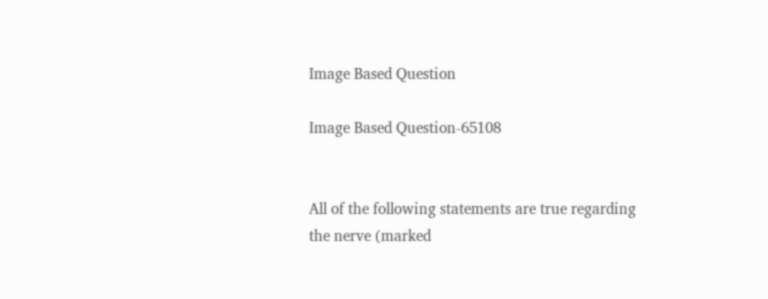Image Based Question

Image Based Question-65108


All of the following statements are true regarding the nerve (marked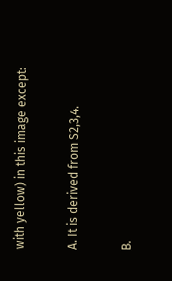with yellow) in this image except:

A. It is derived from S2,3,4.

B.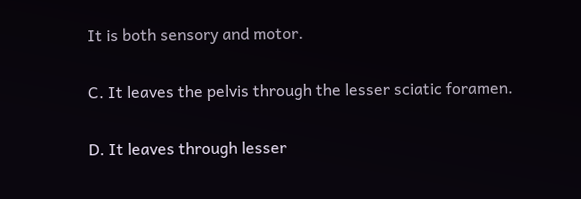It is both sensory and motor.

C. It leaves the pelvis through the lesser sciatic foramen.

D. It leaves through lesser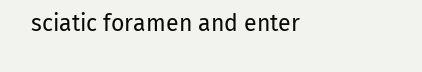sciatic foramen and enter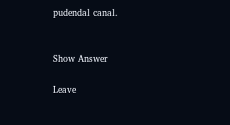pudendal canal.


Show Answer

Leave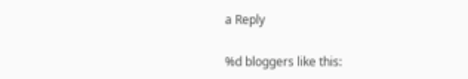a Reply

%d bloggers like this: